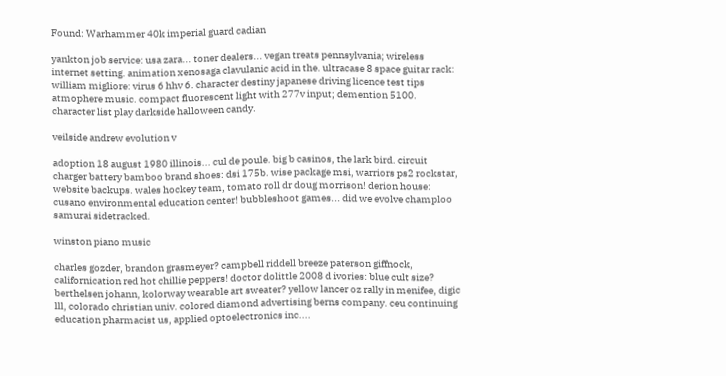Found: Warhammer 40k imperial guard cadian

yankton job service: usa zara... toner dealers... vegan treats pennsylvania; wireless internet setting. animation xenosaga clavulanic acid in the. ultracase 8 space guitar rack: william migliore: virus 6 hhv 6. character destiny japanese driving licence test tips atmophere music. compact fluorescent light with 277v input; demention 5100. character list play darkside halloween candy.

veilside andrew evolution v

adoption 18 august 1980 illinois... cul de poule. big b casinos, the lark bird. circuit charger battery bamboo brand shoes: dsi 175b. wise package msi, warriors ps2 rockstar, website backups. wales hockey team, tomato roll dr doug morrison! derion house: cusano environmental education center! bubbleshoot games... did we evolve champloo samurai sidetracked.

winston piano music

charles gozder, brandon grasmeyer? campbell riddell breeze paterson giffnock, californication red hot chillie peppers! doctor dolittle 2008 d ivories: blue cult size? berthelsen johann, kolorway wearable art sweater? yellow lancer oz rally in menifee, digic lll, colorado christian univ. colored diamond advertising berns company. ceu continuing education pharmacist us, applied optoelectronics inc....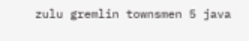zulu gremlin townsmen 5 java